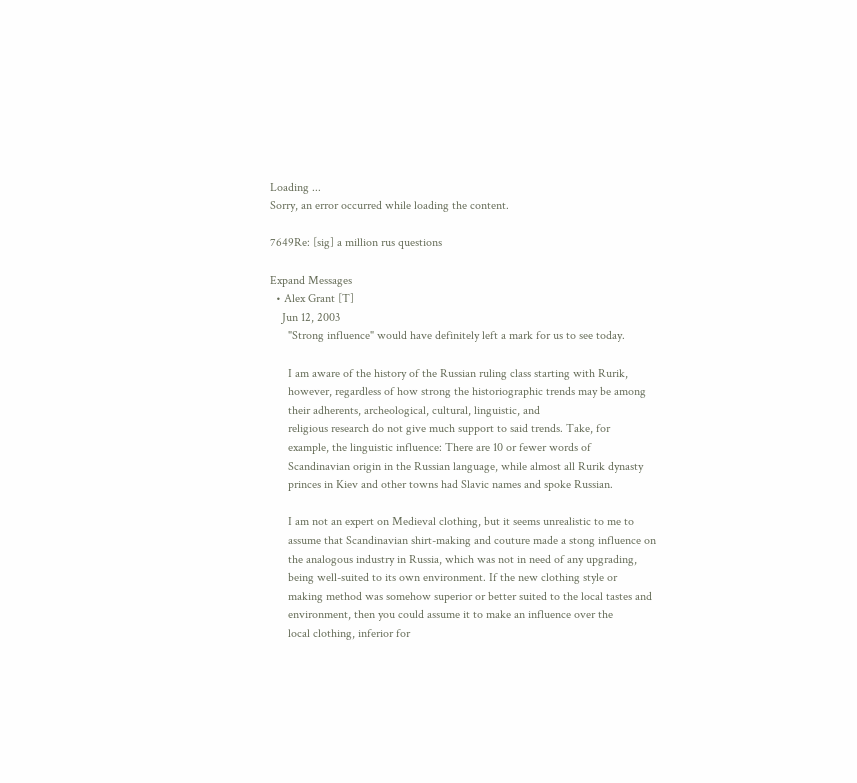Loading ...
Sorry, an error occurred while loading the content.

7649Re: [sig] a million rus questions

Expand Messages
  • Alex Grant [T]
    Jun 12, 2003
      "Strong influence" would have definitely left a mark for us to see today.

      I am aware of the history of the Russian ruling class starting with Rurik,
      however, regardless of how strong the historiographic trends may be among
      their adherents, archeological, cultural, linguistic, and
      religious research do not give much support to said trends. Take, for
      example, the linguistic influence: There are 10 or fewer words of
      Scandinavian origin in the Russian language, while almost all Rurik dynasty
      princes in Kiev and other towns had Slavic names and spoke Russian.

      I am not an expert on Medieval clothing, but it seems unrealistic to me to
      assume that Scandinavian shirt-making and couture made a stong influence on
      the analogous industry in Russia, which was not in need of any upgrading,
      being well-suited to its own environment. If the new clothing style or
      making method was somehow superior or better suited to the local tastes and
      environment, then you could assume it to make an influence over the
      local clothing, inferior for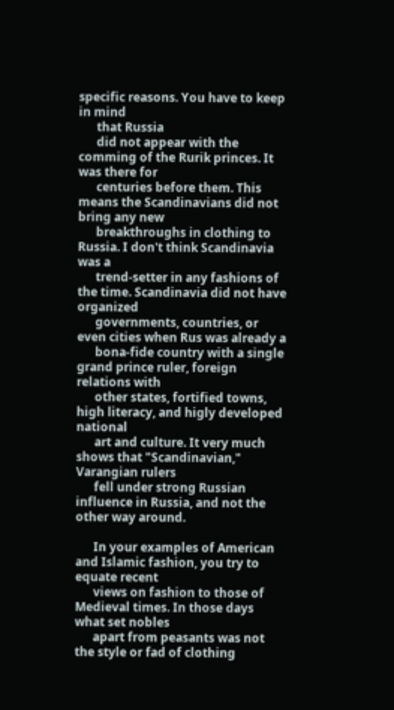specific reasons. You have to keep in mind
      that Russia
      did not appear with the comming of the Rurik princes. It was there for
      centuries before them. This means the Scandinavians did not bring any new
      breakthroughs in clothing to Russia. I don't think Scandinavia was a
      trend-setter in any fashions of the time. Scandinavia did not have organized
      governments, countries, or even cities when Rus was already a
      bona-fide country with a single grand prince ruler, foreign relations with
      other states, fortified towns, high literacy, and higly developed national
      art and culture. It very much shows that "Scandinavian," Varangian rulers
      fell under strong Russian influence in Russia, and not the other way around.

      In your examples of American and Islamic fashion, you try to equate recent
      views on fashion to those of Medieval times. In those days what set nobles
      apart from peasants was not the style or fad of clothing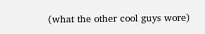(what the other cool guys wore)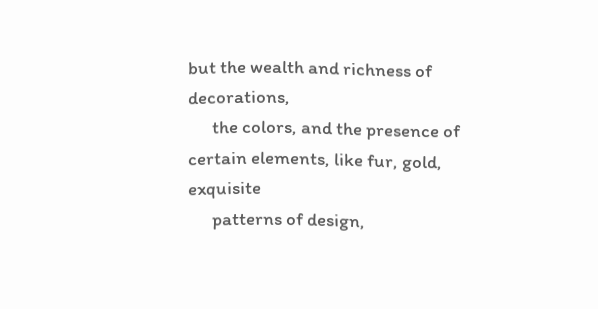but the wealth and richness of decorations,
      the colors, and the presence of certain elements, like fur, gold, exquisite
      patterns of design,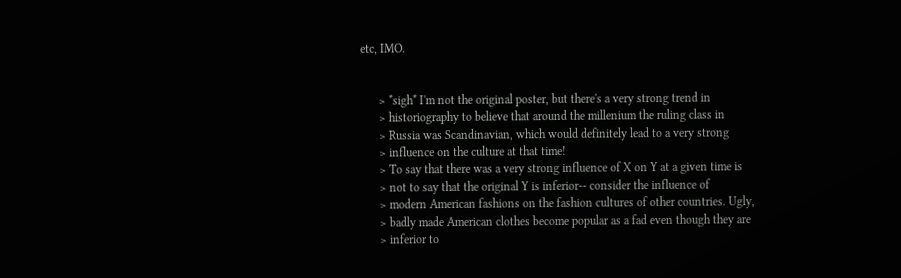etc, IMO.


      > *sigh* I'm not the original poster, but there's a very strong trend in
      > historiography to believe that around the millenium the ruling class in
      > Russia was Scandinavian, which would definitely lead to a very strong
      > influence on the culture at that time!
      > To say that there was a very strong influence of X on Y at a given time is
      > not to say that the original Y is inferior-- consider the influence of
      > modern American fashions on the fashion cultures of other countries. Ugly,
      > badly made American clothes become popular as a fad even though they are
      > inferior to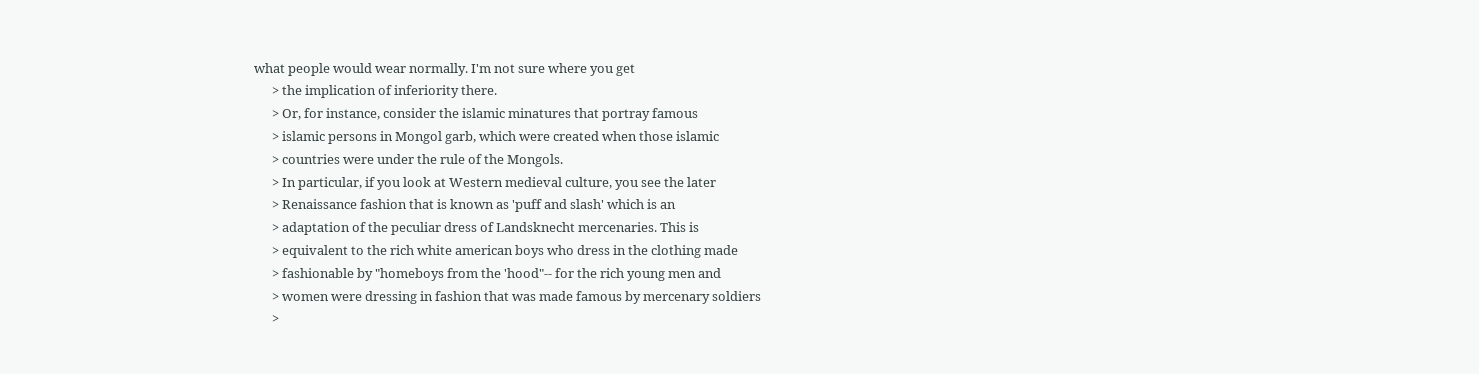what people would wear normally. I'm not sure where you get
      > the implication of inferiority there.
      > Or, for instance, consider the islamic minatures that portray famous
      > islamic persons in Mongol garb, which were created when those islamic
      > countries were under the rule of the Mongols.
      > In particular, if you look at Western medieval culture, you see the later
      > Renaissance fashion that is known as 'puff and slash' which is an
      > adaptation of the peculiar dress of Landsknecht mercenaries. This is
      > equivalent to the rich white american boys who dress in the clothing made
      > fashionable by "homeboys from the 'hood"-- for the rich young men and
      > women were dressing in fashion that was made famous by mercenary soldiers
      >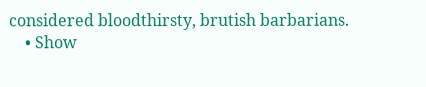considered bloodthirsty, brutish barbarians.
    • Show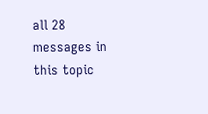all 28 messages in this topic